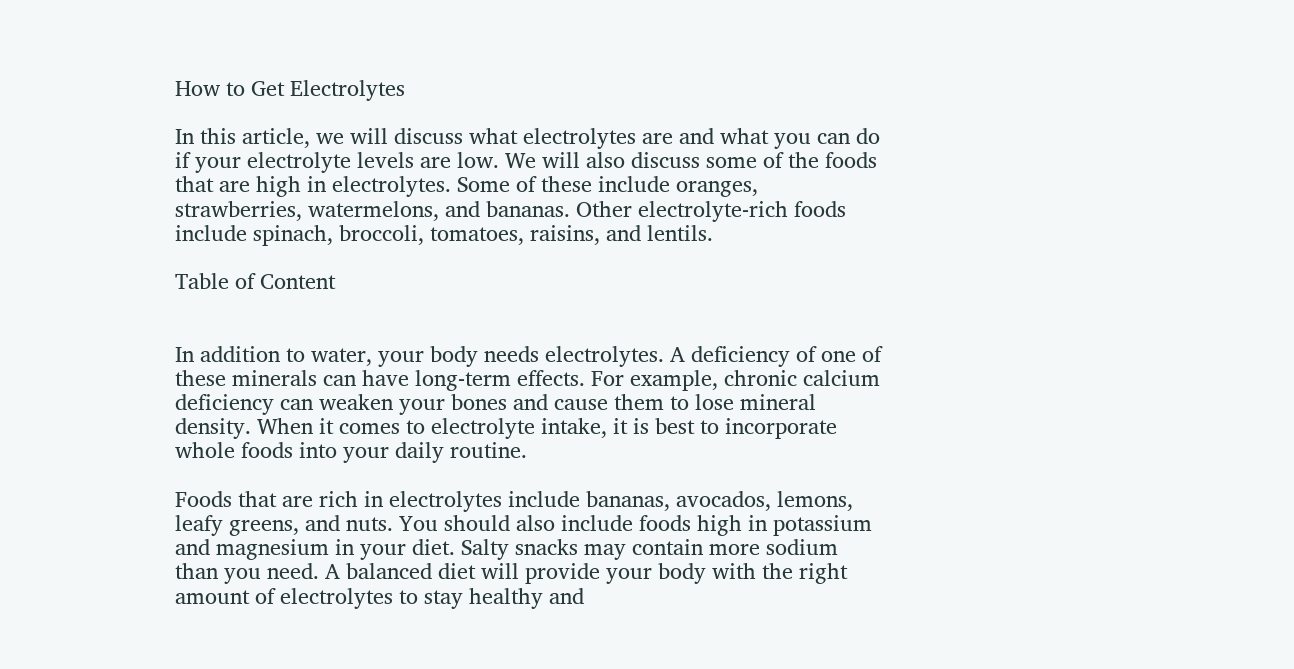How to Get Electrolytes

In this article, we will discuss what electrolytes are and what you can do if your electrolyte levels are low. We will also discuss some of the foods that are high in electrolytes. Some of these include oranges, strawberries, watermelons, and bananas. Other electrolyte-rich foods include spinach, broccoli, tomatoes, raisins, and lentils.

Table of Content


In addition to water, your body needs electrolytes. A deficiency of one of these minerals can have long-term effects. For example, chronic calcium deficiency can weaken your bones and cause them to lose mineral density. When it comes to electrolyte intake, it is best to incorporate whole foods into your daily routine.

Foods that are rich in electrolytes include bananas, avocados, lemons, leafy greens, and nuts. You should also include foods high in potassium and magnesium in your diet. Salty snacks may contain more sodium than you need. A balanced diet will provide your body with the right amount of electrolytes to stay healthy and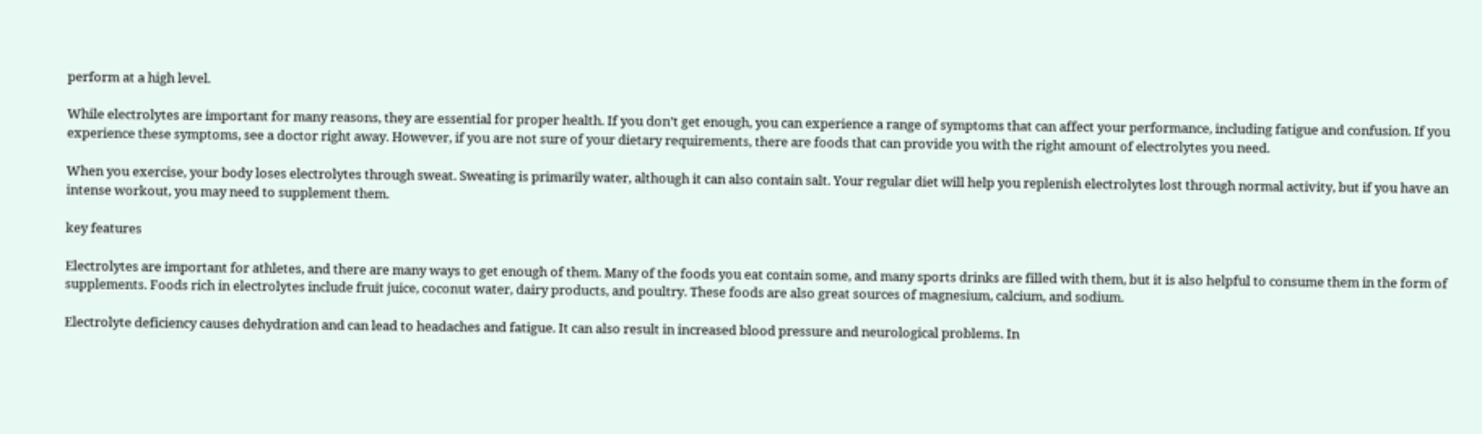perform at a high level.

While electrolytes are important for many reasons, they are essential for proper health. If you don’t get enough, you can experience a range of symptoms that can affect your performance, including fatigue and confusion. If you experience these symptoms, see a doctor right away. However, if you are not sure of your dietary requirements, there are foods that can provide you with the right amount of electrolytes you need.

When you exercise, your body loses electrolytes through sweat. Sweating is primarily water, although it can also contain salt. Your regular diet will help you replenish electrolytes lost through normal activity, but if you have an intense workout, you may need to supplement them.

key features

Electrolytes are important for athletes, and there are many ways to get enough of them. Many of the foods you eat contain some, and many sports drinks are filled with them, but it is also helpful to consume them in the form of supplements. Foods rich in electrolytes include fruit juice, coconut water, dairy products, and poultry. These foods are also great sources of magnesium, calcium, and sodium.

Electrolyte deficiency causes dehydration and can lead to headaches and fatigue. It can also result in increased blood pressure and neurological problems. In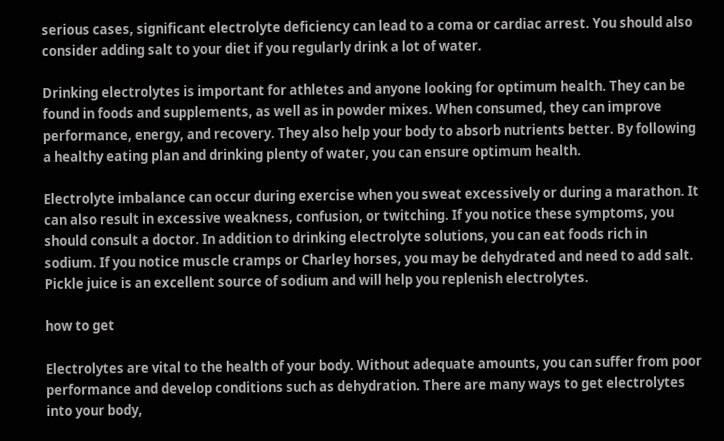serious cases, significant electrolyte deficiency can lead to a coma or cardiac arrest. You should also consider adding salt to your diet if you regularly drink a lot of water.

Drinking electrolytes is important for athletes and anyone looking for optimum health. They can be found in foods and supplements, as well as in powder mixes. When consumed, they can improve performance, energy, and recovery. They also help your body to absorb nutrients better. By following a healthy eating plan and drinking plenty of water, you can ensure optimum health.

Electrolyte imbalance can occur during exercise when you sweat excessively or during a marathon. It can also result in excessive weakness, confusion, or twitching. If you notice these symptoms, you should consult a doctor. In addition to drinking electrolyte solutions, you can eat foods rich in sodium. If you notice muscle cramps or Charley horses, you may be dehydrated and need to add salt. Pickle juice is an excellent source of sodium and will help you replenish electrolytes.

how to get

Electrolytes are vital to the health of your body. Without adequate amounts, you can suffer from poor performance and develop conditions such as dehydration. There are many ways to get electrolytes into your body,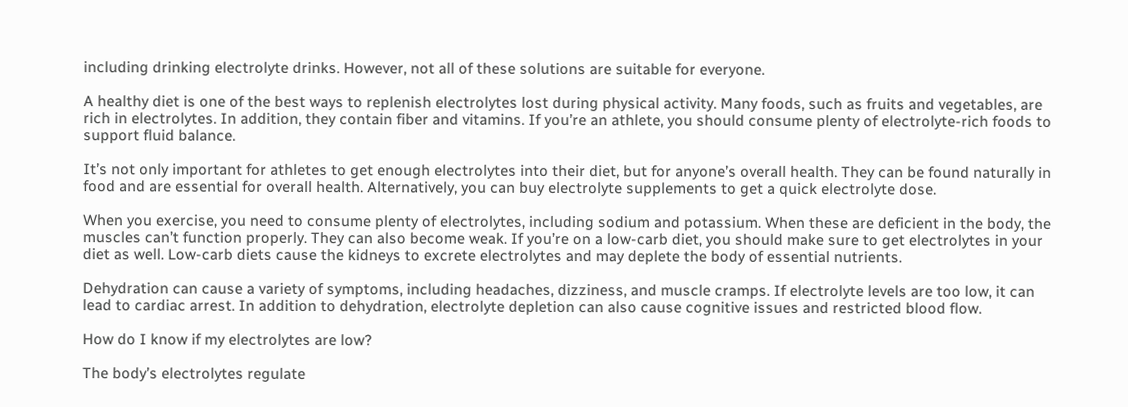including drinking electrolyte drinks. However, not all of these solutions are suitable for everyone.

A healthy diet is one of the best ways to replenish electrolytes lost during physical activity. Many foods, such as fruits and vegetables, are rich in electrolytes. In addition, they contain fiber and vitamins. If you’re an athlete, you should consume plenty of electrolyte-rich foods to support fluid balance.

It’s not only important for athletes to get enough electrolytes into their diet, but for anyone’s overall health. They can be found naturally in food and are essential for overall health. Alternatively, you can buy electrolyte supplements to get a quick electrolyte dose.

When you exercise, you need to consume plenty of electrolytes, including sodium and potassium. When these are deficient in the body, the muscles can’t function properly. They can also become weak. If you’re on a low-carb diet, you should make sure to get electrolytes in your diet as well. Low-carb diets cause the kidneys to excrete electrolytes and may deplete the body of essential nutrients.

Dehydration can cause a variety of symptoms, including headaches, dizziness, and muscle cramps. If electrolyte levels are too low, it can lead to cardiac arrest. In addition to dehydration, electrolyte depletion can also cause cognitive issues and restricted blood flow.

How do I know if my electrolytes are low?

The body’s electrolytes regulate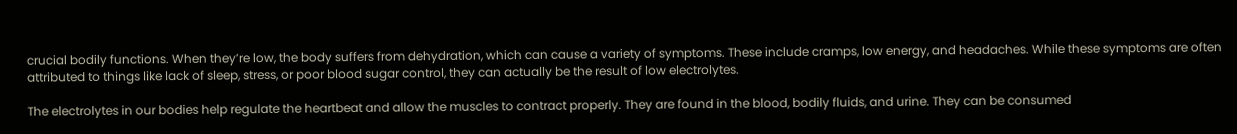crucial bodily functions. When they’re low, the body suffers from dehydration, which can cause a variety of symptoms. These include cramps, low energy, and headaches. While these symptoms are often attributed to things like lack of sleep, stress, or poor blood sugar control, they can actually be the result of low electrolytes.

The electrolytes in our bodies help regulate the heartbeat and allow the muscles to contract properly. They are found in the blood, bodily fluids, and urine. They can be consumed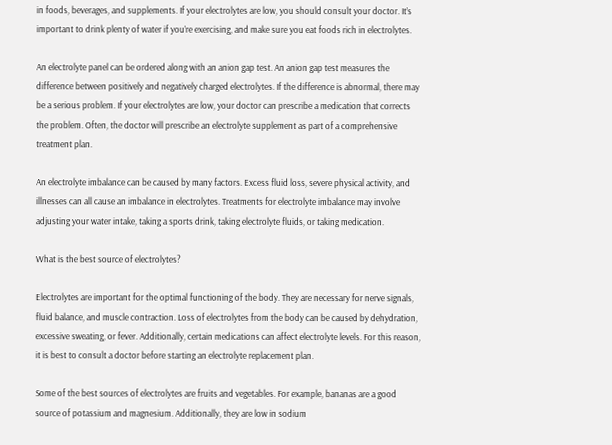in foods, beverages, and supplements. If your electrolytes are low, you should consult your doctor. It’s important to drink plenty of water if you’re exercising, and make sure you eat foods rich in electrolytes.

An electrolyte panel can be ordered along with an anion gap test. An anion gap test measures the difference between positively and negatively charged electrolytes. If the difference is abnormal, there may be a serious problem. If your electrolytes are low, your doctor can prescribe a medication that corrects the problem. Often, the doctor will prescribe an electrolyte supplement as part of a comprehensive treatment plan.

An electrolyte imbalance can be caused by many factors. Excess fluid loss, severe physical activity, and illnesses can all cause an imbalance in electrolytes. Treatments for electrolyte imbalance may involve adjusting your water intake, taking a sports drink, taking electrolyte fluids, or taking medication.

What is the best source of electrolytes?

Electrolytes are important for the optimal functioning of the body. They are necessary for nerve signals, fluid balance, and muscle contraction. Loss of electrolytes from the body can be caused by dehydration, excessive sweating, or fever. Additionally, certain medications can affect electrolyte levels. For this reason, it is best to consult a doctor before starting an electrolyte replacement plan.

Some of the best sources of electrolytes are fruits and vegetables. For example, bananas are a good source of potassium and magnesium. Additionally, they are low in sodium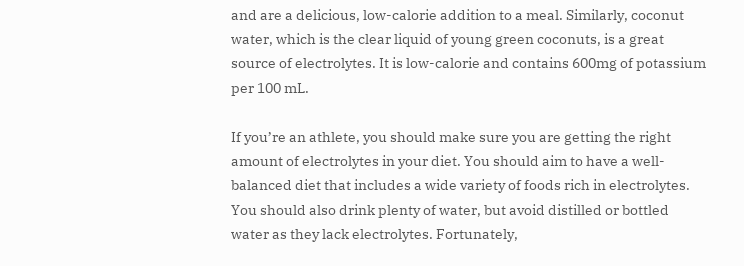and are a delicious, low-calorie addition to a meal. Similarly, coconut water, which is the clear liquid of young green coconuts, is a great source of electrolytes. It is low-calorie and contains 600mg of potassium per 100 mL.

If you’re an athlete, you should make sure you are getting the right amount of electrolytes in your diet. You should aim to have a well-balanced diet that includes a wide variety of foods rich in electrolytes. You should also drink plenty of water, but avoid distilled or bottled water as they lack electrolytes. Fortunately,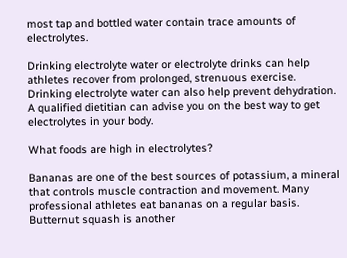most tap and bottled water contain trace amounts of electrolytes.

Drinking electrolyte water or electrolyte drinks can help athletes recover from prolonged, strenuous exercise. Drinking electrolyte water can also help prevent dehydration. A qualified dietitian can advise you on the best way to get electrolytes in your body.

What foods are high in electrolytes?

Bananas are one of the best sources of potassium, a mineral that controls muscle contraction and movement. Many professional athletes eat bananas on a regular basis. Butternut squash is another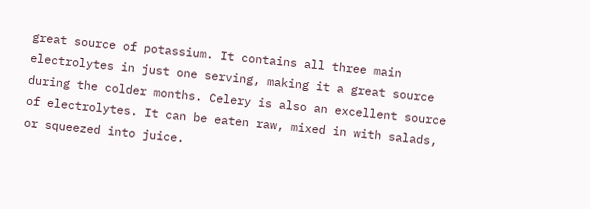great source of potassium. It contains all three main electrolytes in just one serving, making it a great source during the colder months. Celery is also an excellent source of electrolytes. It can be eaten raw, mixed in with salads, or squeezed into juice.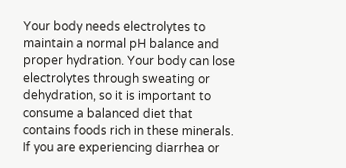Your body needs electrolytes to maintain a normal pH balance and proper hydration. Your body can lose electrolytes through sweating or dehydration, so it is important to consume a balanced diet that contains foods rich in these minerals. If you are experiencing diarrhea or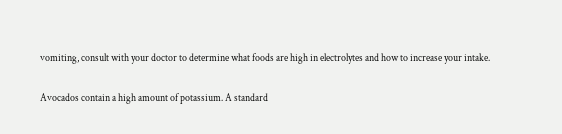vomiting, consult with your doctor to determine what foods are high in electrolytes and how to increase your intake.

Avocados contain a high amount of potassium. A standard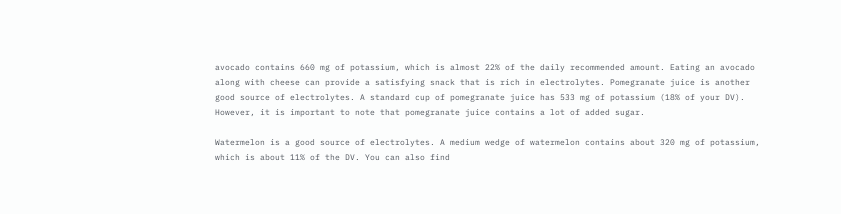avocado contains 660 mg of potassium, which is almost 22% of the daily recommended amount. Eating an avocado along with cheese can provide a satisfying snack that is rich in electrolytes. Pomegranate juice is another good source of electrolytes. A standard cup of pomegranate juice has 533 mg of potassium (18% of your DV). However, it is important to note that pomegranate juice contains a lot of added sugar.

Watermelon is a good source of electrolytes. A medium wedge of watermelon contains about 320 mg of potassium, which is about 11% of the DV. You can also find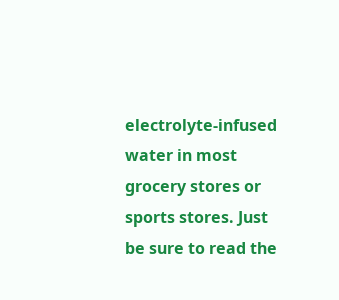electrolyte-infused water in most grocery stores or sports stores. Just be sure to read the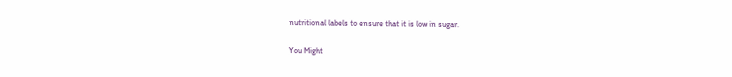nutritional labels to ensure that it is low in sugar.

You Might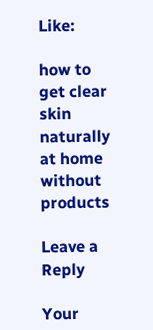Like:

how to get clear skin naturally at home without products

Leave a Reply

Your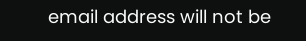email address will not be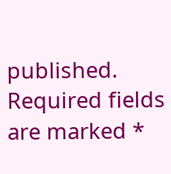published. Required fields are marked *